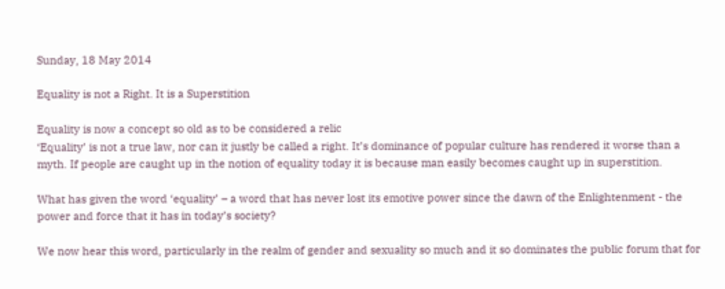Sunday, 18 May 2014

Equality is not a Right. It is a Superstition

Equality is now a concept so old as to be considered a relic
‘Equality’ is not a true law, nor can it justly be called a right. It’s dominance of popular culture has rendered it worse than a myth. If people are caught up in the notion of equality today it is because man easily becomes caught up in superstition.

What has given the word ‘equality’ – a word that has never lost its emotive power since the dawn of the Enlightenment - the power and force that it has in today’s society?

We now hear this word, particularly in the realm of gender and sexuality so much and it so dominates the public forum that for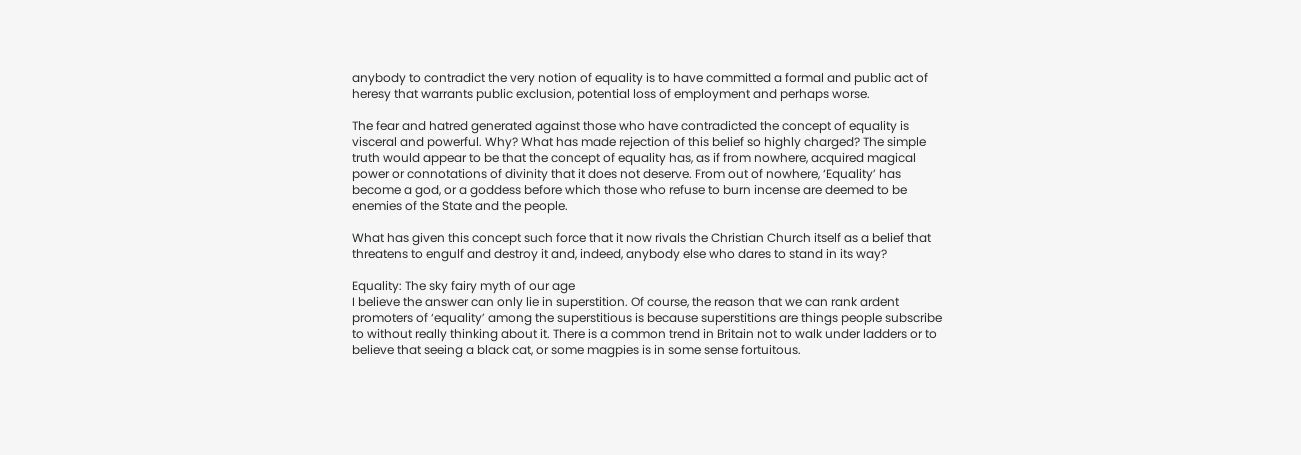anybody to contradict the very notion of equality is to have committed a formal and public act of heresy that warrants public exclusion, potential loss of employment and perhaps worse.

The fear and hatred generated against those who have contradicted the concept of equality is visceral and powerful. Why? What has made rejection of this belief so highly charged? The simple truth would appear to be that the concept of equality has, as if from nowhere, acquired magical power or connotations of divinity that it does not deserve. From out of nowhere, ‘Equality’ has become a god, or a goddess before which those who refuse to burn incense are deemed to be enemies of the State and the people.

What has given this concept such force that it now rivals the Christian Church itself as a belief that threatens to engulf and destroy it and, indeed, anybody else who dares to stand in its way?

Equality: The sky fairy myth of our age
I believe the answer can only lie in superstition. Of course, the reason that we can rank ardent promoters of ‘equality’ among the superstitious is because superstitions are things people subscribe to without really thinking about it. There is a common trend in Britain not to walk under ladders or to believe that seeing a black cat, or some magpies is in some sense fortuitous.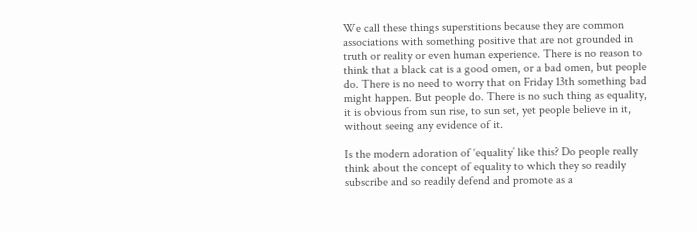We call these things superstitions because they are common associations with something positive that are not grounded in truth or reality or even human experience. There is no reason to think that a black cat is a good omen, or a bad omen, but people do. There is no need to worry that on Friday 13th something bad might happen. But people do. There is no such thing as equality, it is obvious from sun rise, to sun set, yet people believe in it, without seeing any evidence of it.

Is the modern adoration of ‘equality’ like this? Do people really think about the concept of equality to which they so readily subscribe and so readily defend and promote as a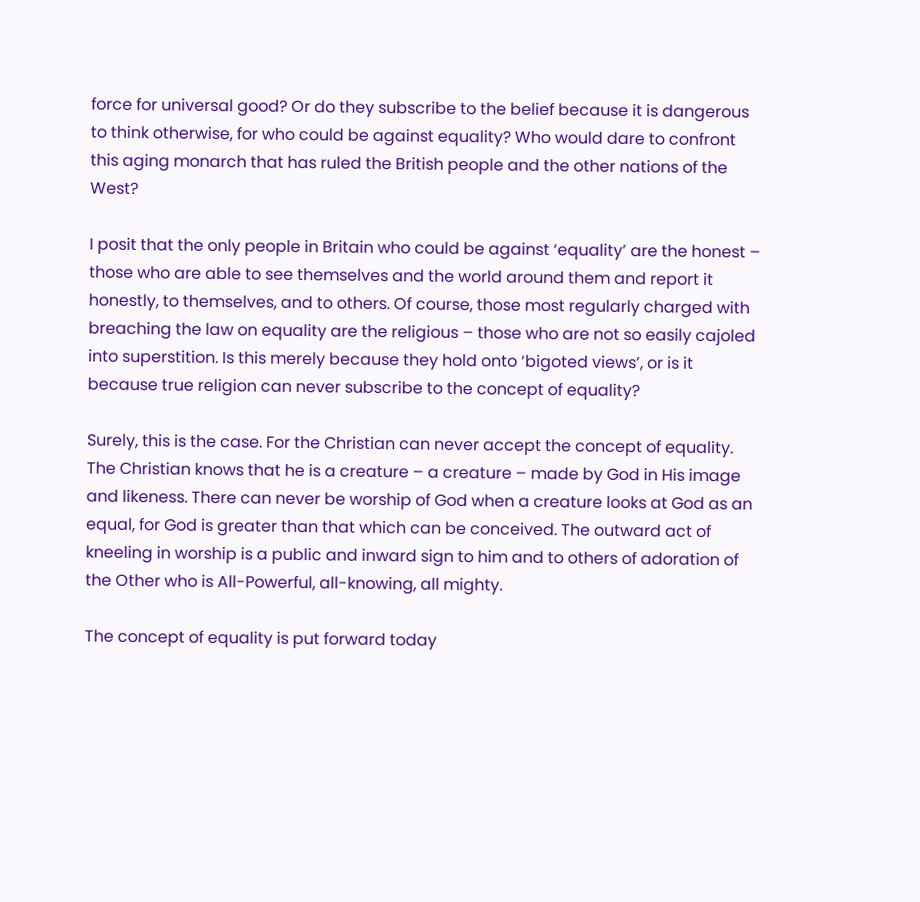force for universal good? Or do they subscribe to the belief because it is dangerous to think otherwise, for who could be against equality? Who would dare to confront this aging monarch that has ruled the British people and the other nations of the West?

I posit that the only people in Britain who could be against ‘equality’ are the honest – those who are able to see themselves and the world around them and report it honestly, to themselves, and to others. Of course, those most regularly charged with breaching the law on equality are the religious – those who are not so easily cajoled into superstition. Is this merely because they hold onto ‘bigoted views’, or is it because true religion can never subscribe to the concept of equality?

Surely, this is the case. For the Christian can never accept the concept of equality. The Christian knows that he is a creature – a creature – made by God in His image and likeness. There can never be worship of God when a creature looks at God as an equal, for God is greater than that which can be conceived. The outward act of kneeling in worship is a public and inward sign to him and to others of adoration of the Other who is All-Powerful, all-knowing, all mighty.

The concept of equality is put forward today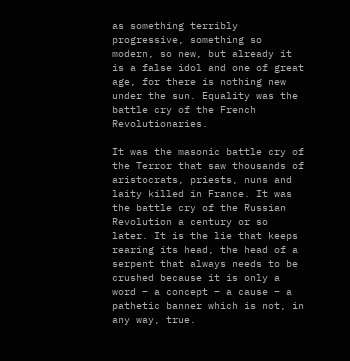as something terribly progressive, something so modern, so new, but already it is a false idol and one of great age, for there is nothing new under the sun. Equality was the battle cry of the French Revolutionaries.

It was the masonic battle cry of the Terror that saw thousands of aristocrats, priests, nuns and laity killed in France. It was the battle cry of the Russian Revolution a century or so later. It is the lie that keeps rearing its head, the head of a serpent that always needs to be crushed because it is only a word – a concept – a cause – a pathetic banner which is not, in any way, true.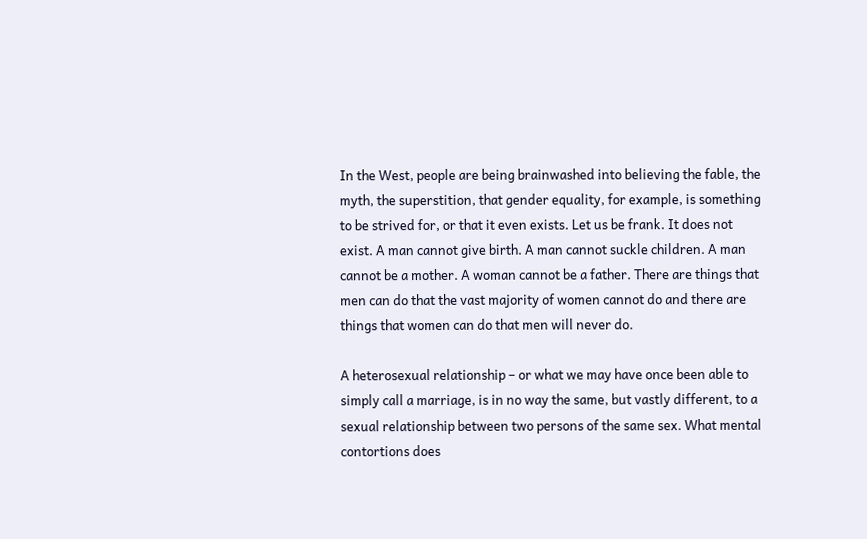In the West, people are being brainwashed into believing the fable, the myth, the superstition, that gender equality, for example, is something to be strived for, or that it even exists. Let us be frank. It does not exist. A man cannot give birth. A man cannot suckle children. A man cannot be a mother. A woman cannot be a father. There are things that men can do that the vast majority of women cannot do and there are things that women can do that men will never do.

A heterosexual relationship – or what we may have once been able to simply call a marriage, is in no way the same, but vastly different, to a sexual relationship between two persons of the same sex. What mental contortions does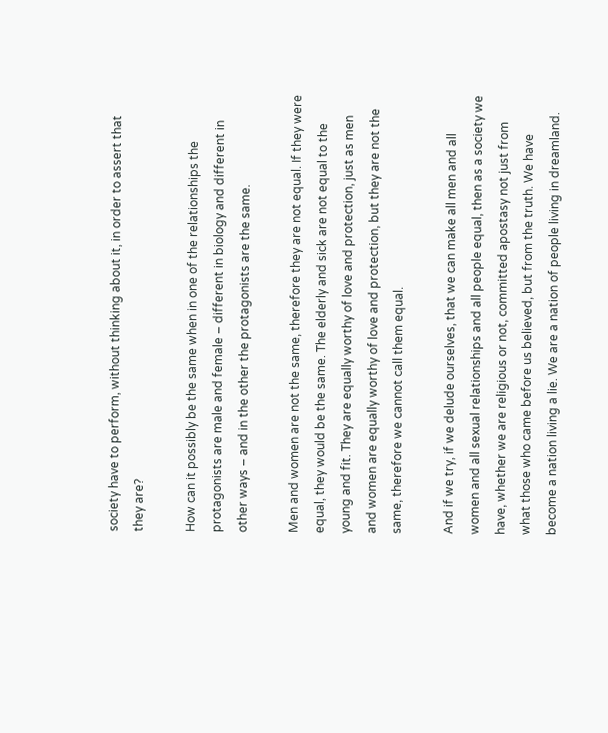society have to perform, without thinking about it, in order to assert that they are?

How can it possibly be the same when in one of the relationships the protagonists are male and female – different in biology and different in other ways – and in the other the protagonists are the same.

Men and women are not the same, therefore they are not equal. If they were equal, they would be the same. The elderly and sick are not equal to the young and fit. They are equally worthy of love and protection, just as men and women are equally worthy of love and protection, but they are not the same, therefore we cannot call them equal.

And if we try, if we delude ourselves, that we can make all men and all women and all sexual relationships and all people equal, then as a society we have, whether we are religious or not, committed apostasy not just from what those who came before us believed, but from the truth. We have become a nation living a lie. We are a nation of people living in dreamland.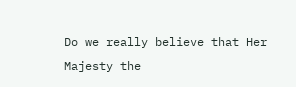Do we really believe that Her Majesty the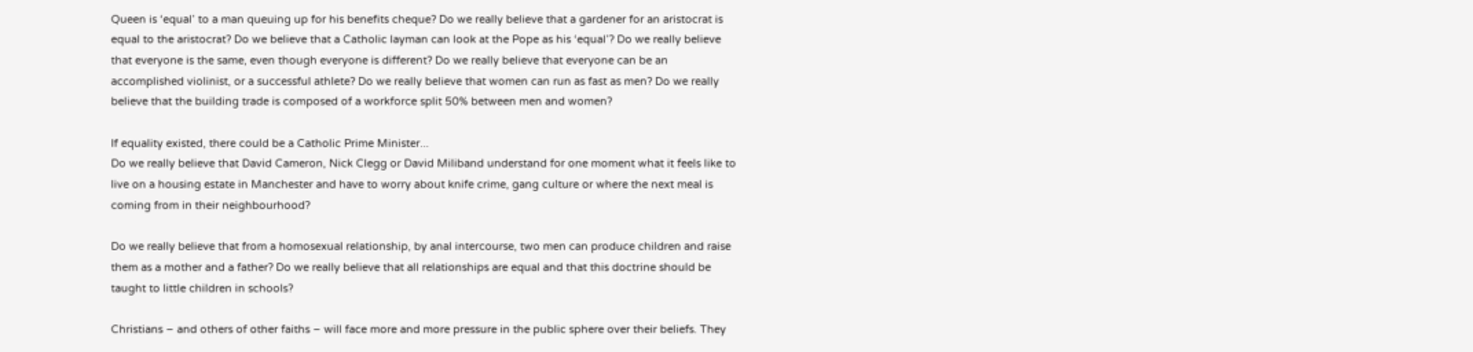Queen is ‘equal’ to a man queuing up for his benefits cheque? Do we really believe that a gardener for an aristocrat is equal to the aristocrat? Do we believe that a Catholic layman can look at the Pope as his ‘equal’? Do we really believe that everyone is the same, even though everyone is different? Do we really believe that everyone can be an accomplished violinist, or a successful athlete? Do we really believe that women can run as fast as men? Do we really believe that the building trade is composed of a workforce split 50% between men and women?

If equality existed, there could be a Catholic Prime Minister...
Do we really believe that David Cameron, Nick Clegg or David Miliband understand for one moment what it feels like to live on a housing estate in Manchester and have to worry about knife crime, gang culture or where the next meal is coming from in their neighbourhood?

Do we really believe that from a homosexual relationship, by anal intercourse, two men can produce children and raise them as a mother and a father? Do we really believe that all relationships are equal and that this doctrine should be taught to little children in schools?

Christians – and others of other faiths – will face more and more pressure in the public sphere over their beliefs. They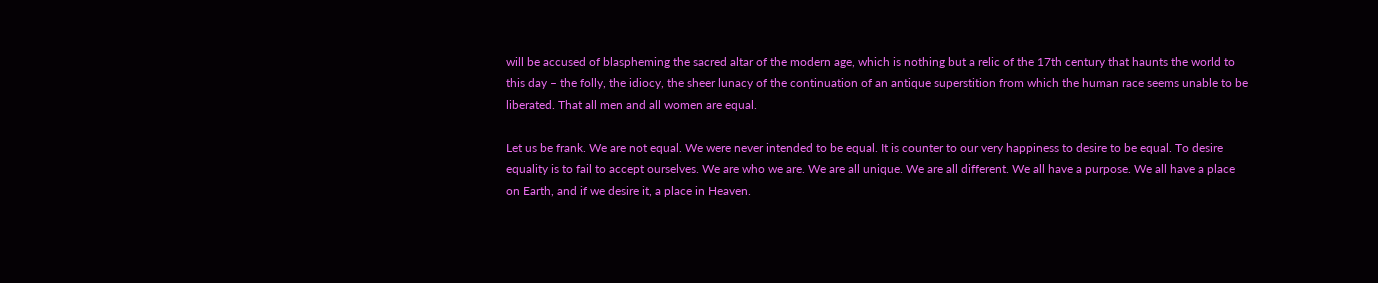will be accused of blaspheming the sacred altar of the modern age, which is nothing but a relic of the 17th century that haunts the world to this day – the folly, the idiocy, the sheer lunacy of the continuation of an antique superstition from which the human race seems unable to be liberated. That all men and all women are equal.

Let us be frank. We are not equal. We were never intended to be equal. It is counter to our very happiness to desire to be equal. To desire equality is to fail to accept ourselves. We are who we are. We are all unique. We are all different. We all have a purpose. We all have a place on Earth, and if we desire it, a place in Heaven.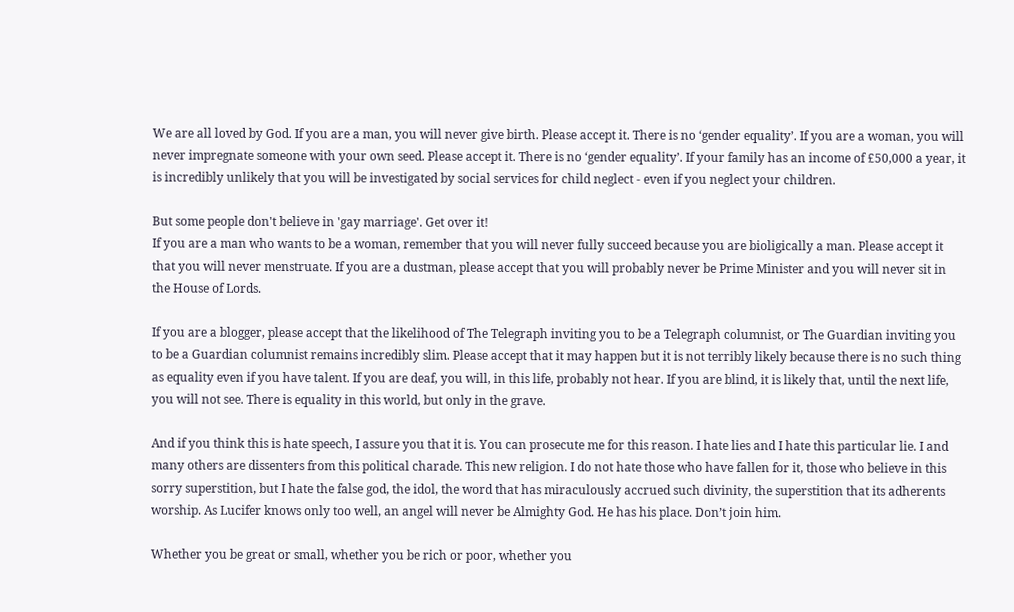We are all loved by God. If you are a man, you will never give birth. Please accept it. There is no ‘gender equality’. If you are a woman, you will never impregnate someone with your own seed. Please accept it. There is no ‘gender equality’. If your family has an income of £50,000 a year, it is incredibly unlikely that you will be investigated by social services for child neglect - even if you neglect your children.

But some people don't believe in 'gay marriage'. Get over it!
If you are a man who wants to be a woman, remember that you will never fully succeed because you are bioligically a man. Please accept it that you will never menstruate. If you are a dustman, please accept that you will probably never be Prime Minister and you will never sit in the House of Lords.

If you are a blogger, please accept that the likelihood of The Telegraph inviting you to be a Telegraph columnist, or The Guardian inviting you to be a Guardian columnist remains incredibly slim. Please accept that it may happen but it is not terribly likely because there is no such thing as equality even if you have talent. If you are deaf, you will, in this life, probably not hear. If you are blind, it is likely that, until the next life, you will not see. There is equality in this world, but only in the grave.

And if you think this is hate speech, I assure you that it is. You can prosecute me for this reason. I hate lies and I hate this particular lie. I and many others are dissenters from this political charade. This new religion. I do not hate those who have fallen for it, those who believe in this sorry superstition, but I hate the false god, the idol, the word that has miraculously accrued such divinity, the superstition that its adherents worship. As Lucifer knows only too well, an angel will never be Almighty God. He has his place. Don’t join him.

Whether you be great or small, whether you be rich or poor, whether you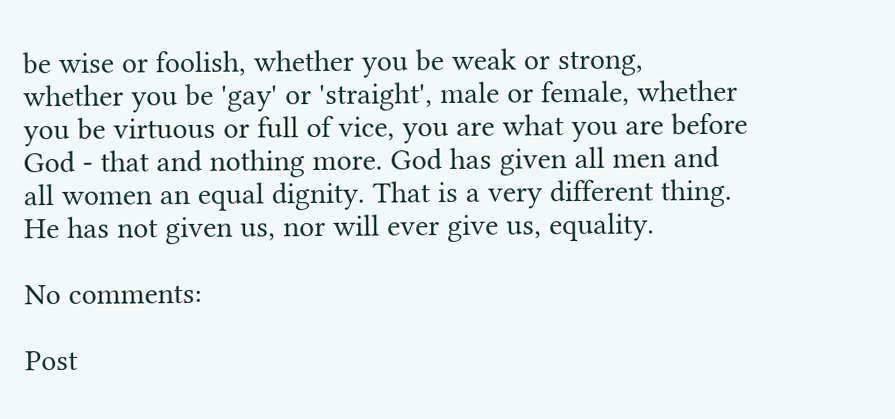be wise or foolish, whether you be weak or strong, whether you be 'gay' or 'straight', male or female, whether you be virtuous or full of vice, you are what you are before God - that and nothing more. God has given all men and all women an equal dignity. That is a very different thing. He has not given us, nor will ever give us, equality.

No comments:

Post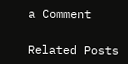a Comment

Related Posts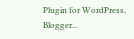Plugin for WordPress, Blogger...